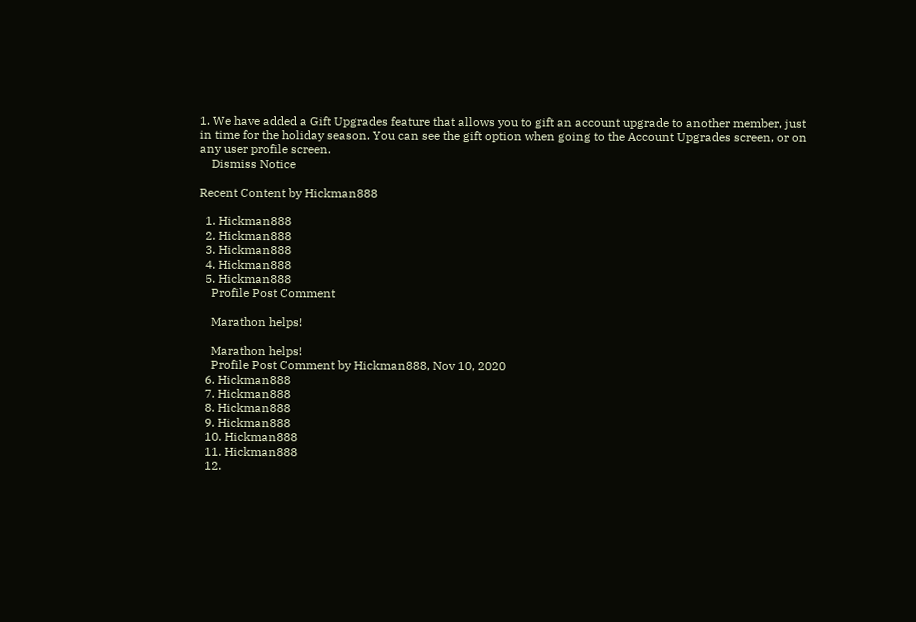1. We have added a Gift Upgrades feature that allows you to gift an account upgrade to another member, just in time for the holiday season. You can see the gift option when going to the Account Upgrades screen, or on any user profile screen.
    Dismiss Notice

Recent Content by Hickman888

  1. Hickman888
  2. Hickman888
  3. Hickman888
  4. Hickman888
  5. Hickman888
    Profile Post Comment

    Marathon helps!

    Marathon helps!
    Profile Post Comment by Hickman888, Nov 10, 2020
  6. Hickman888
  7. Hickman888
  8. Hickman888
  9. Hickman888
  10. Hickman888
  11. Hickman888
  12.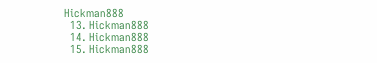Hickman888
  13. Hickman888
  14. Hickman888
  15. Hickman888